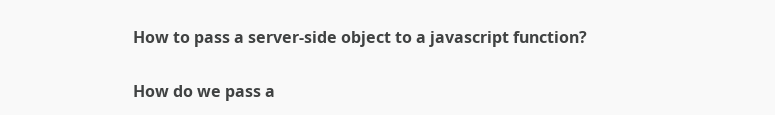How to pass a server-side object to a javascript function?


How do we pass a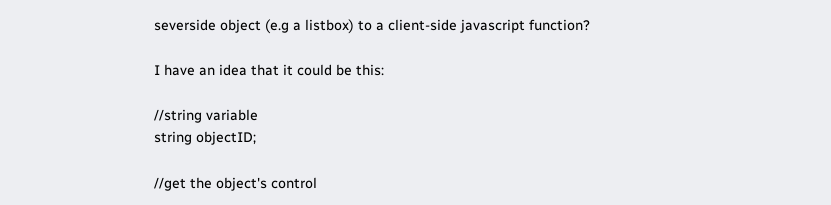severside object (e.g a listbox) to a client-side javascript function?

I have an idea that it could be this:

//string variable
string objectID;

//get the object's control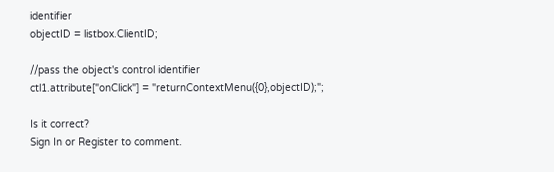identifier
objectID = listbox.ClientID;

//pass the object's control identifier
ctl1.attribute["onClick"] = "returnContextMenu({0},objectID);";

Is it correct?
Sign In or Register to comment.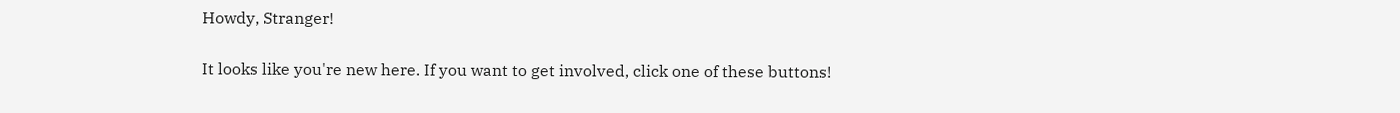Howdy, Stranger!

It looks like you're new here. If you want to get involved, click one of these buttons!